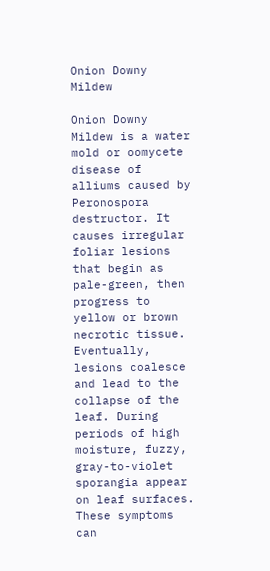Onion Downy Mildew

Onion Downy Mildew is a water mold or oomycete disease of alliums caused by Peronospora destructor. It causes irregular foliar lesions that begin as pale-green, then progress to yellow or brown necrotic tissue. Eventually, lesions coalesce and lead to the collapse of the leaf. During periods of high moisture, fuzzy, gray-to-violet sporangia appear on leaf surfaces. These symptoms can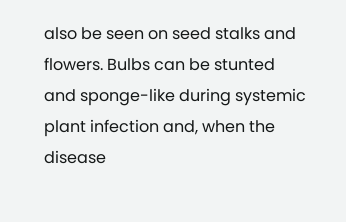also be seen on seed stalks and flowers. Bulbs can be stunted and sponge-like during systemic plant infection and, when the disease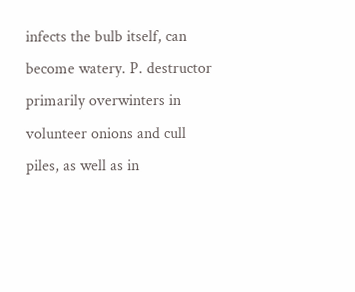infects the bulb itself, can become watery. P. destructor primarily overwinters in volunteer onions and cull piles, as well as in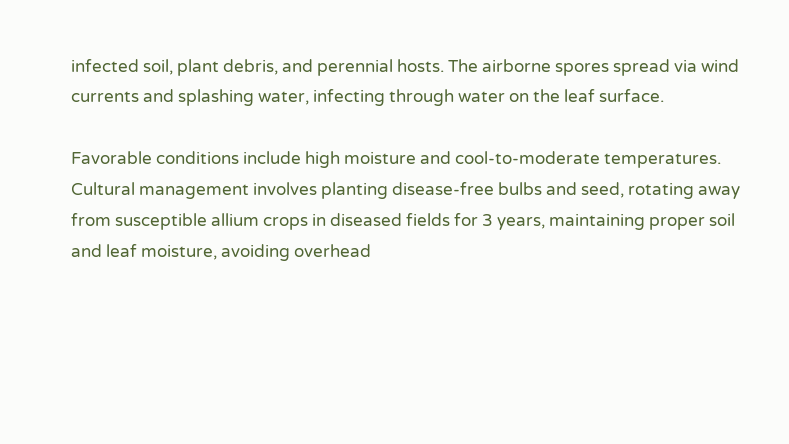infected soil, plant debris, and perennial hosts. The airborne spores spread via wind currents and splashing water, infecting through water on the leaf surface.

Favorable conditions include high moisture and cool-to-moderate temperatures. Cultural management involves planting disease-free bulbs and seed, rotating away from susceptible allium crops in diseased fields for 3 years, maintaining proper soil and leaf moisture, avoiding overhead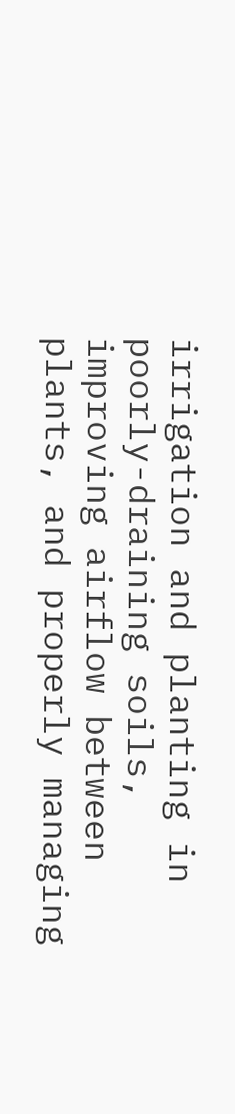irrigation and planting in poorly-draining soils, improving airflow between plants, and properly managing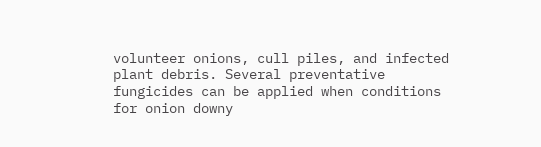volunteer onions, cull piles, and infected plant debris. Several preventative fungicides can be applied when conditions for onion downy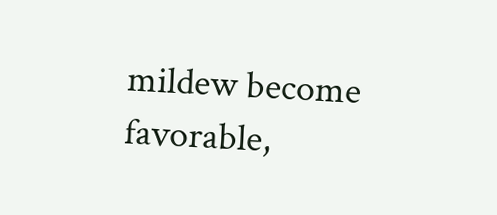mildew become favorable,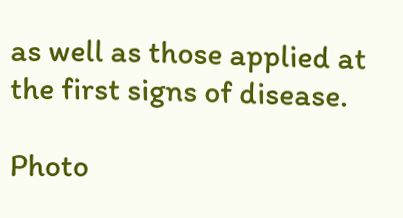as well as those applied at the first signs of disease.

Photo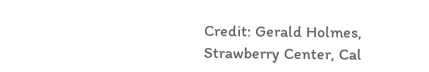Credit: Gerald Holmes, Strawberry Center, Cal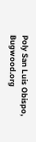Poly San Luis Obispo, Bugwood.org